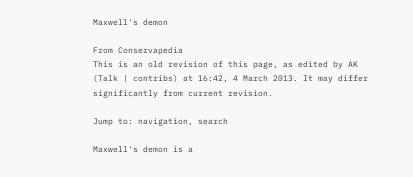Maxwell's demon

From Conservapedia
This is an old revision of this page, as edited by AK (Talk | contribs) at 16:42, 4 March 2013. It may differ significantly from current revision.

Jump to: navigation, search

Maxwell's demon is a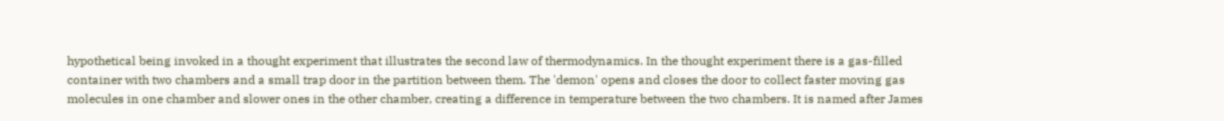hypothetical being invoked in a thought experiment that illustrates the second law of thermodynamics. In the thought experiment there is a gas-filled container with two chambers and a small trap door in the partition between them. The 'demon' opens and closes the door to collect faster moving gas molecules in one chamber and slower ones in the other chamber, creating a difference in temperature between the two chambers. It is named after James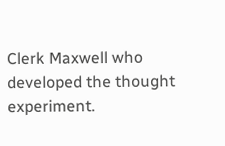Clerk Maxwell who developed the thought experiment.